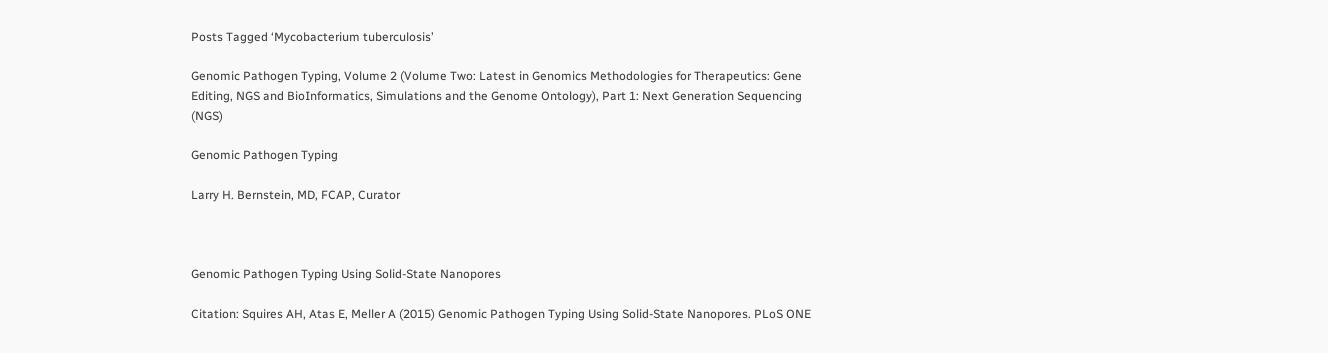Posts Tagged ‘Mycobacterium tuberculosis’

Genomic Pathogen Typing, Volume 2 (Volume Two: Latest in Genomics Methodologies for Therapeutics: Gene Editing, NGS and BioInformatics, Simulations and the Genome Ontology), Part 1: Next Generation Sequencing (NGS)

Genomic Pathogen Typing

Larry H. Bernstein, MD, FCAP, Curator



Genomic Pathogen Typing Using Solid-State Nanopores

Citation: Squires AH, Atas E, Meller A (2015) Genomic Pathogen Typing Using Solid-State Nanopores. PLoS ONE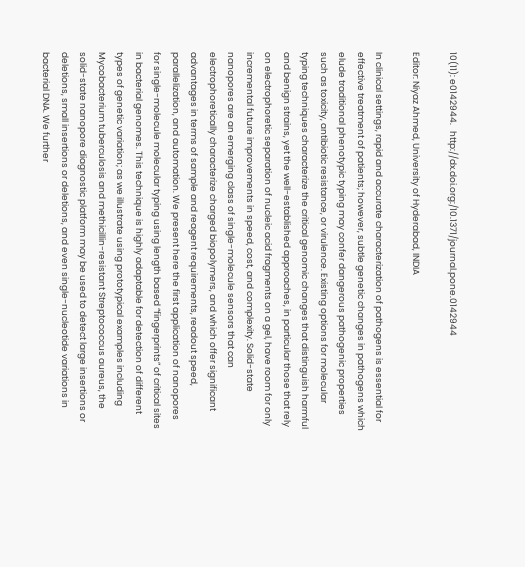10(11): e0142944.   http://dx.doi.org:/10.1371/journal.pone.0142944

Editor: Niyaz Ahmed, University of Hyderabad, INDIA

In clinical settings, rapid and accurate characterization of pathogens is essential for effective treatment of patients; however, subtle genetic changes in pathogens which elude traditional phenotypic typing may confer dangerous pathogenic properties such as toxicity, antibiotic resistance, or virulence. Existing options for molecular typing techniques characterize the critical genomic changes that distinguish harmful and benign strains, yet the well-established approaches, in particular those that rely on electrophoretic separation of nucleic acid fragments on a gel, have room for only incremental future improvements in speed, cost, and complexity. Solid-state nanopores are an emerging class of single-molecule sensors that can electrophoretically characterize charged biopolymers, and which offer significant advantages in terms of sample and reagent requirements, readout speed, parallelization, and automation. We present here the first application of nanopores for single-molecule molecular typing using length based “fingerprints” of critical sites in bacterial genomes. This technique is highly adaptable for detection of different types of genetic variation; as we illustrate using prototypical examples including Mycobacterium tuberculosis and methicillin-resistant Streptococcus aureus, the solid-state nanopore diagnostic platform may be used to detect large insertions or deletions, small insertions or deletions, and even single-nucleotide variations in bacterial DNA. We further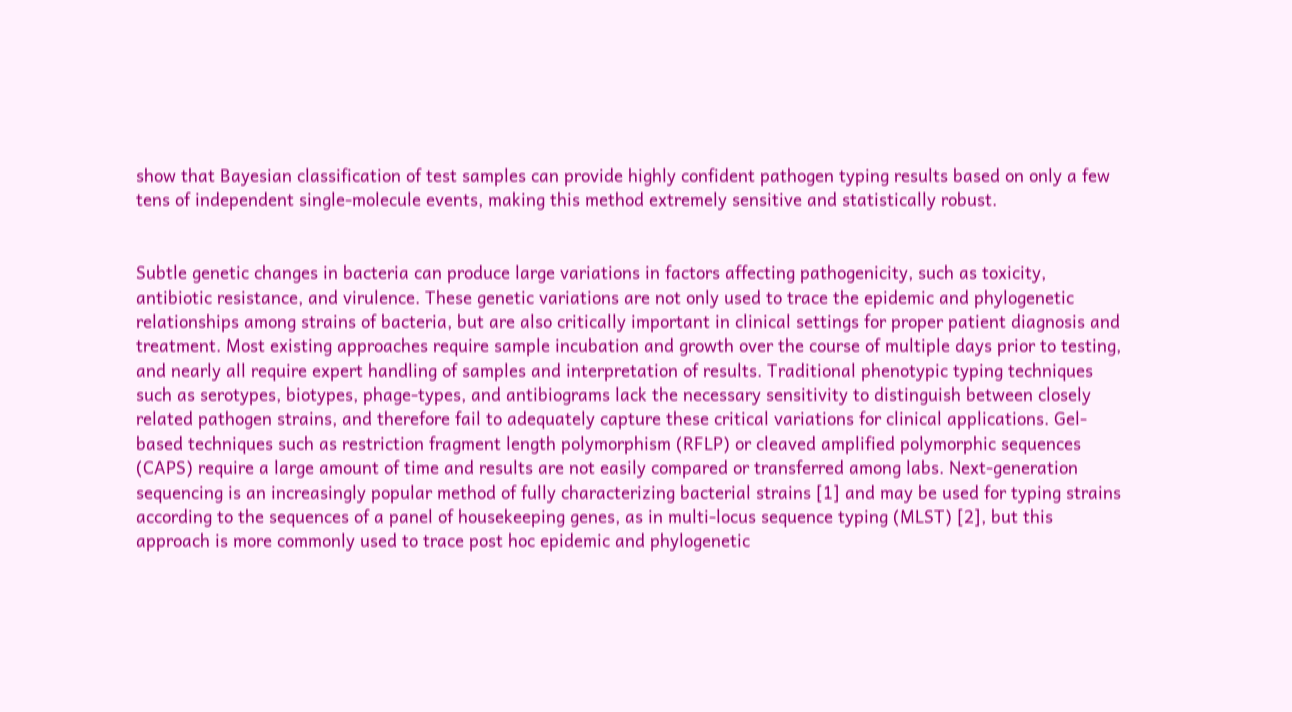show that Bayesian classification of test samples can provide highly confident pathogen typing results based on only a few tens of independent single-molecule events, making this method extremely sensitive and statistically robust.


Subtle genetic changes in bacteria can produce large variations in factors affecting pathogenicity, such as toxicity, antibiotic resistance, and virulence. These genetic variations are not only used to trace the epidemic and phylogenetic relationships among strains of bacteria, but are also critically important in clinical settings for proper patient diagnosis and treatment. Most existing approaches require sample incubation and growth over the course of multiple days prior to testing, and nearly all require expert handling of samples and interpretation of results. Traditional phenotypic typing techniques such as serotypes, biotypes, phage-types, and antibiograms lack the necessary sensitivity to distinguish between closely related pathogen strains, and therefore fail to adequately capture these critical variations for clinical applications. Gel-based techniques such as restriction fragment length polymorphism (RFLP) or cleaved amplified polymorphic sequences (CAPS) require a large amount of time and results are not easily compared or transferred among labs. Next-generation sequencing is an increasingly popular method of fully characterizing bacterial strains [1] and may be used for typing strains according to the sequences of a panel of housekeeping genes, as in multi-locus sequence typing (MLST) [2], but this approach is more commonly used to trace post hoc epidemic and phylogenetic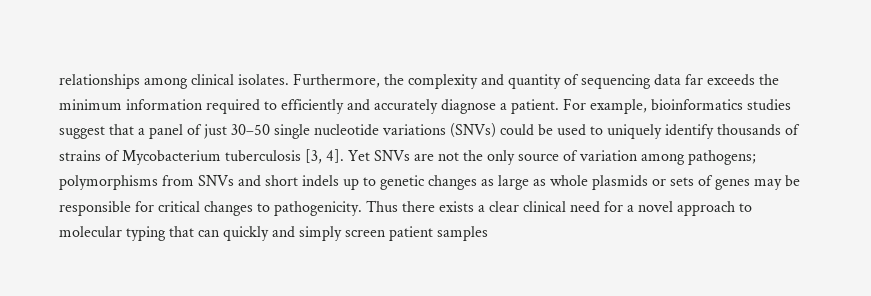relationships among clinical isolates. Furthermore, the complexity and quantity of sequencing data far exceeds the minimum information required to efficiently and accurately diagnose a patient. For example, bioinformatics studies suggest that a panel of just 30–50 single nucleotide variations (SNVs) could be used to uniquely identify thousands of strains of Mycobacterium tuberculosis [3, 4]. Yet SNVs are not the only source of variation among pathogens; polymorphisms from SNVs and short indels up to genetic changes as large as whole plasmids or sets of genes may be responsible for critical changes to pathogenicity. Thus there exists a clear clinical need for a novel approach to molecular typing that can quickly and simply screen patient samples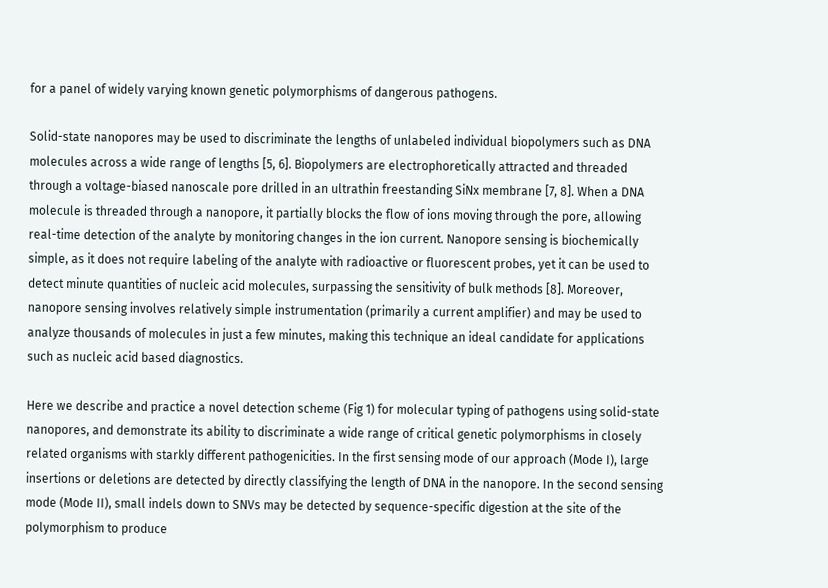for a panel of widely varying known genetic polymorphisms of dangerous pathogens.

Solid-state nanopores may be used to discriminate the lengths of unlabeled individual biopolymers such as DNA molecules across a wide range of lengths [5, 6]. Biopolymers are electrophoretically attracted and threaded through a voltage-biased nanoscale pore drilled in an ultrathin freestanding SiNx membrane [7, 8]. When a DNA molecule is threaded through a nanopore, it partially blocks the flow of ions moving through the pore, allowing real-time detection of the analyte by monitoring changes in the ion current. Nanopore sensing is biochemically simple, as it does not require labeling of the analyte with radioactive or fluorescent probes, yet it can be used to detect minute quantities of nucleic acid molecules, surpassing the sensitivity of bulk methods [8]. Moreover, nanopore sensing involves relatively simple instrumentation (primarily a current amplifier) and may be used to analyze thousands of molecules in just a few minutes, making this technique an ideal candidate for applications such as nucleic acid based diagnostics.

Here we describe and practice a novel detection scheme (Fig 1) for molecular typing of pathogens using solid-state nanopores, and demonstrate its ability to discriminate a wide range of critical genetic polymorphisms in closely related organisms with starkly different pathogenicities. In the first sensing mode of our approach (Mode I), large insertions or deletions are detected by directly classifying the length of DNA in the nanopore. In the second sensing mode (Mode II), small indels down to SNVs may be detected by sequence-specific digestion at the site of the polymorphism to produce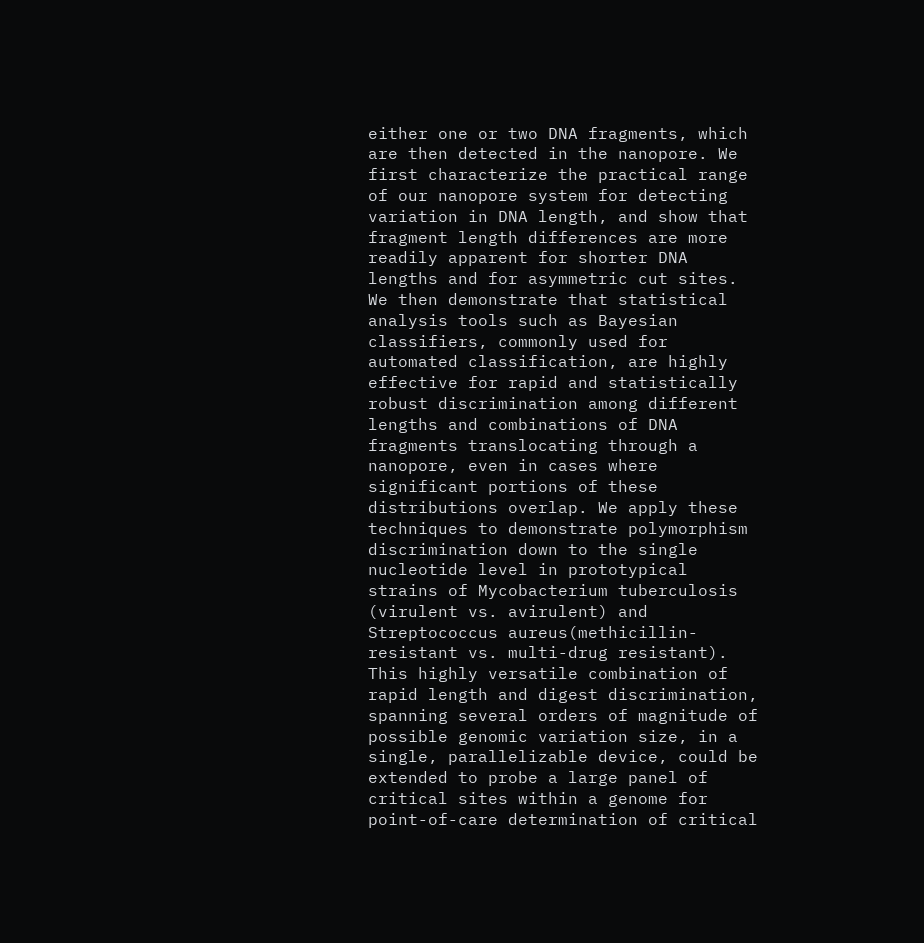either one or two DNA fragments, which are then detected in the nanopore. We first characterize the practical range of our nanopore system for detecting variation in DNA length, and show that fragment length differences are more readily apparent for shorter DNA lengths and for asymmetric cut sites. We then demonstrate that statistical analysis tools such as Bayesian classifiers, commonly used for automated classification, are highly effective for rapid and statistically robust discrimination among different lengths and combinations of DNA fragments translocating through a nanopore, even in cases where significant portions of these distributions overlap. We apply these techniques to demonstrate polymorphism discrimination down to the single nucleotide level in prototypical strains of Mycobacterium tuberculosis (virulent vs. avirulent) and Streptococcus aureus(methicillin-resistant vs. multi-drug resistant). This highly versatile combination of rapid length and digest discrimination, spanning several orders of magnitude of possible genomic variation size, in a single, parallelizable device, could be extended to probe a large panel of critical sites within a genome for point-of-care determination of critical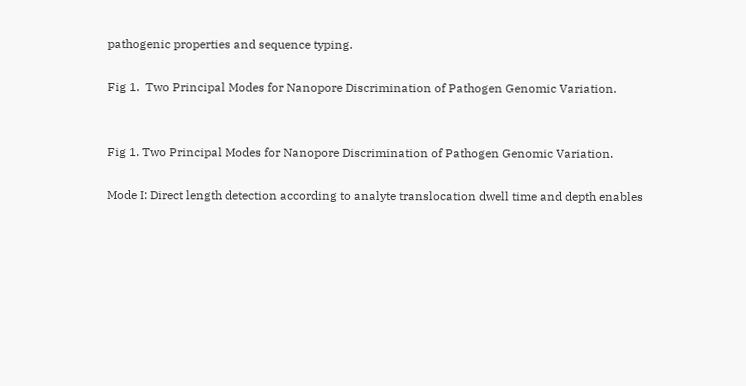pathogenic properties and sequence typing.

Fig 1.  Two Principal Modes for Nanopore Discrimination of Pathogen Genomic Variation.


Fig 1. Two Principal Modes for Nanopore Discrimination of Pathogen Genomic Variation.

Mode I: Direct length detection according to analyte translocation dwell time and depth enables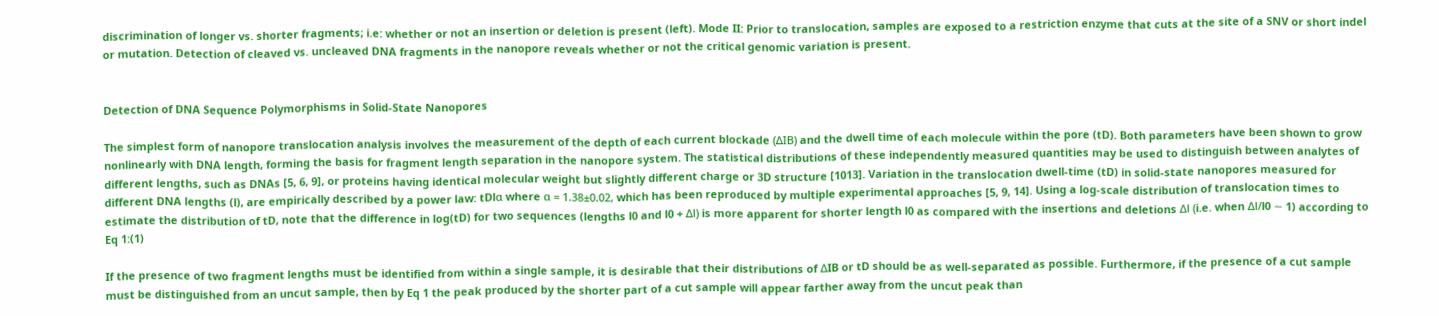discrimination of longer vs. shorter fragments; i.e: whether or not an insertion or deletion is present (left). Mode II: Prior to translocation, samples are exposed to a restriction enzyme that cuts at the site of a SNV or short indel or mutation. Detection of cleaved vs. uncleaved DNA fragments in the nanopore reveals whether or not the critical genomic variation is present.


Detection of DNA Sequence Polymorphisms in Solid-State Nanopores

The simplest form of nanopore translocation analysis involves the measurement of the depth of each current blockade (ΔIB) and the dwell time of each molecule within the pore (tD). Both parameters have been shown to grow nonlinearly with DNA length, forming the basis for fragment length separation in the nanopore system. The statistical distributions of these independently measured quantities may be used to distinguish between analytes of different lengths, such as DNAs [5, 6, 9], or proteins having identical molecular weight but slightly different charge or 3D structure [1013]. Variation in the translocation dwell-time (tD) in solid-state nanopores measured for different DNA lengths (l), are empirically described by a power law: tDlα where α = 1.38±0.02, which has been reproduced by multiple experimental approaches [5, 9, 14]. Using a log-scale distribution of translocation times to estimate the distribution of tD, note that the difference in log(tD) for two sequences (lengths l0 and l0 + Δl) is more apparent for shorter length l0 as compared with the insertions and deletions Δl (i.e. when Δl/l0 ∼ 1) according to Eq 1:(1)

If the presence of two fragment lengths must be identified from within a single sample, it is desirable that their distributions of ΔIB or tD should be as well-separated as possible. Furthermore, if the presence of a cut sample must be distinguished from an uncut sample, then by Eq 1 the peak produced by the shorter part of a cut sample will appear farther away from the uncut peak than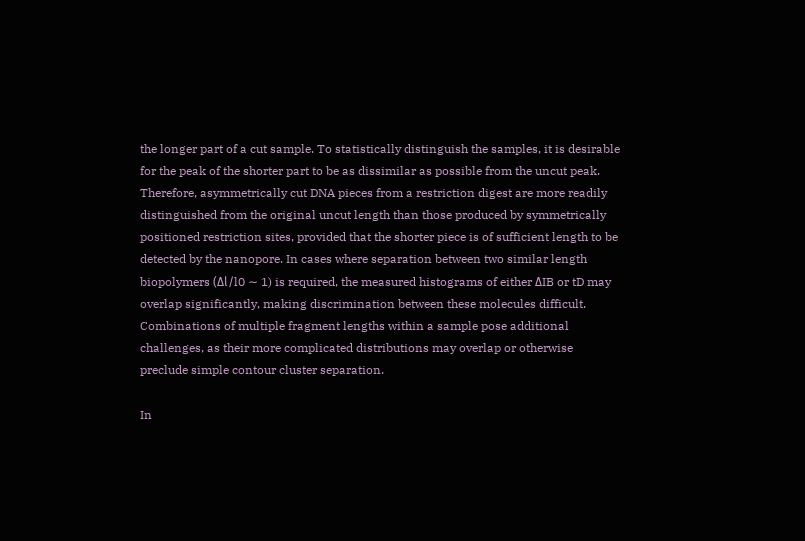the longer part of a cut sample. To statistically distinguish the samples, it is desirable for the peak of the shorter part to be as dissimilar as possible from the uncut peak. Therefore, asymmetrically cut DNA pieces from a restriction digest are more readily distinguished from the original uncut length than those produced by symmetrically positioned restriction sites, provided that the shorter piece is of sufficient length to be detected by the nanopore. In cases where separation between two similar length biopolymers (Δl/l0 ∼ 1) is required, the measured histograms of either ΔIB or tD may overlap significantly, making discrimination between these molecules difficult. Combinations of multiple fragment lengths within a sample pose additional challenges, as their more complicated distributions may overlap or otherwise preclude simple contour cluster separation.

In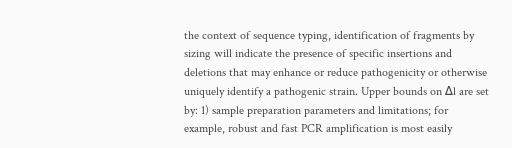the context of sequence typing, identification of fragments by sizing will indicate the presence of specific insertions and deletions that may enhance or reduce pathogenicity or otherwise uniquely identify a pathogenic strain. Upper bounds on Δl are set by: 1) sample preparation parameters and limitations; for example, robust and fast PCR amplification is most easily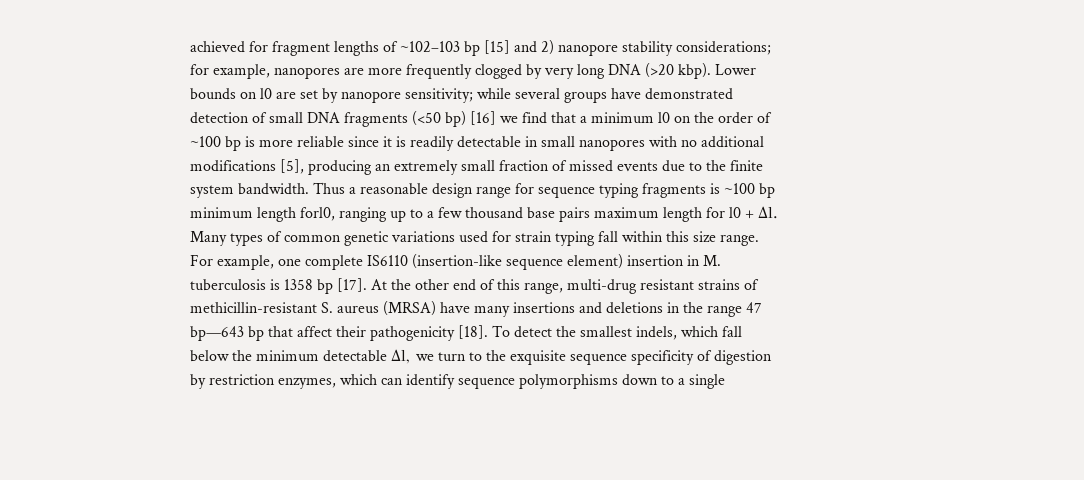achieved for fragment lengths of ~102–103 bp [15] and 2) nanopore stability considerations; for example, nanopores are more frequently clogged by very long DNA (>20 kbp). Lower bounds on l0 are set by nanopore sensitivity; while several groups have demonstrated detection of small DNA fragments (<50 bp) [16] we find that a minimum l0 on the order of ~100 bp is more reliable since it is readily detectable in small nanopores with no additional modifications [5], producing an extremely small fraction of missed events due to the finite system bandwidth. Thus a reasonable design range for sequence typing fragments is ~100 bp minimum length forl0, ranging up to a few thousand base pairs maximum length for l0 + Δl. Many types of common genetic variations used for strain typing fall within this size range. For example, one complete IS6110 (insertion-like sequence element) insertion in M. tuberculosis is 1358 bp [17]. At the other end of this range, multi-drug resistant strains of methicillin-resistant S. aureus (MRSA) have many insertions and deletions in the range 47 bp—643 bp that affect their pathogenicity [18]. To detect the smallest indels, which fall below the minimum detectable Δl, we turn to the exquisite sequence specificity of digestion by restriction enzymes, which can identify sequence polymorphisms down to a single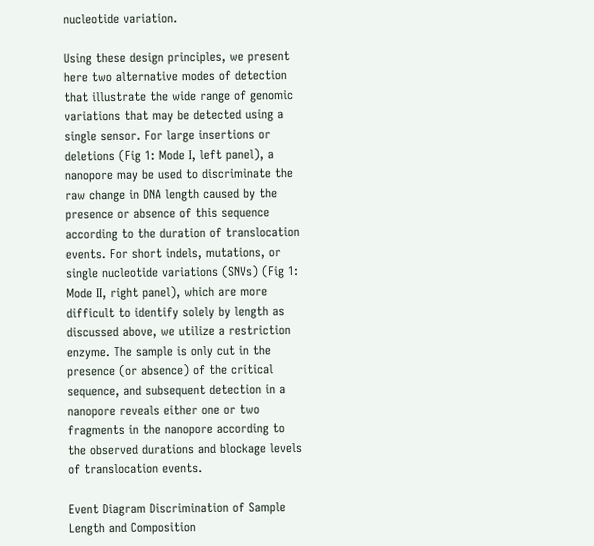nucleotide variation.

Using these design principles, we present here two alternative modes of detection that illustrate the wide range of genomic variations that may be detected using a single sensor. For large insertions or deletions (Fig 1: Mode I, left panel), a nanopore may be used to discriminate the raw change in DNA length caused by the presence or absence of this sequence according to the duration of translocation events. For short indels, mutations, or single nucleotide variations (SNVs) (Fig 1: Mode II, right panel), which are more difficult to identify solely by length as discussed above, we utilize a restriction enzyme. The sample is only cut in the presence (or absence) of the critical sequence, and subsequent detection in a nanopore reveals either one or two fragments in the nanopore according to the observed durations and blockage levels of translocation events.

Event Diagram Discrimination of Sample Length and Composition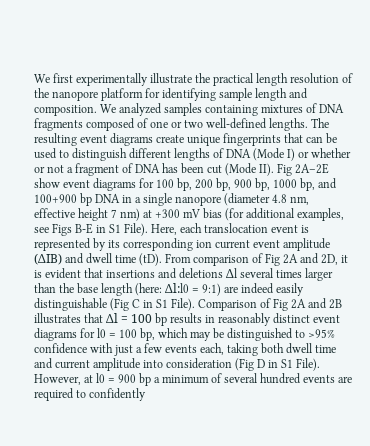We first experimentally illustrate the practical length resolution of the nanopore platform for identifying sample length and composition. We analyzed samples containing mixtures of DNA fragments composed of one or two well-defined lengths. The resulting event diagrams create unique fingerprints that can be used to distinguish different lengths of DNA (Mode I) or whether or not a fragment of DNA has been cut (Mode II). Fig 2A–2E show event diagrams for 100 bp, 200 bp, 900 bp, 1000 bp, and 100+900 bp DNA in a single nanopore (diameter 4.8 nm, effective height 7 nm) at +300 mV bias (for additional examples, see Figs B-E in S1 File). Here, each translocation event is represented by its corresponding ion current event amplitude (ΔIB) and dwell time (tD). From comparison of Fig 2A and 2D, it is evident that insertions and deletions Δl several times larger than the base length (here: Δl:l0 = 9:1) are indeed easily distinguishable (Fig C in S1 File). Comparison of Fig 2A and 2B illustrates that Δl = 100 bp results in reasonably distinct event diagrams for l0 = 100 bp, which may be distinguished to >95% confidence with just a few events each, taking both dwell time and current amplitude into consideration (Fig D in S1 File). However, at l0 = 900 bp a minimum of several hundred events are required to confidently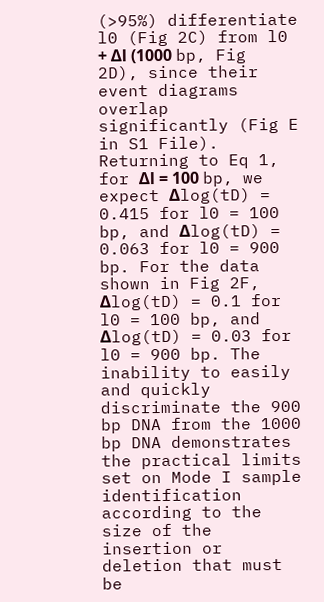(>95%) differentiate l0 (Fig 2C) from l0 + Δl (1000 bp, Fig 2D), since their event diagrams overlap significantly (Fig E in S1 File). Returning to Eq 1, for Δl = 100 bp, we expect Δlog(tD) = 0.415 for l0 = 100 bp, and Δlog(tD) = 0.063 for l0 = 900 bp. For the data shown in Fig 2F, Δlog(tD) = 0.1 for l0 = 100 bp, and Δlog(tD) = 0.03 for l0 = 900 bp. The inability to easily and quickly discriminate the 900 bp DNA from the 1000 bp DNA demonstrates the practical limits set on Mode I sample identification according to the size of the insertion or deletion that must be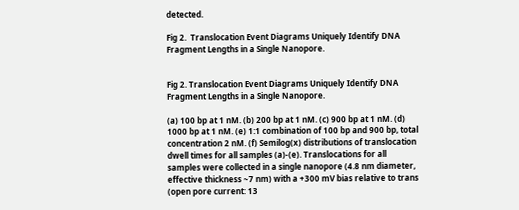detected.

Fig 2.  Translocation Event Diagrams Uniquely Identify DNA Fragment Lengths in a Single Nanopore.


Fig 2. Translocation Event Diagrams Uniquely Identify DNA Fragment Lengths in a Single Nanopore.

(a) 100 bp at 1 nM. (b) 200 bp at 1 nM. (c) 900 bp at 1 nM. (d) 1000 bp at 1 nM. (e) 1:1 combination of 100 bp and 900 bp, total concentration 2 nM. (f) Semilog(x) distributions of translocation dwell times for all samples (a)-(e). Translocations for all samples were collected in a single nanopore (4.8 nm diameter, effective thickness ~7 nm) with a +300 mV bias relative to trans (open pore current: 13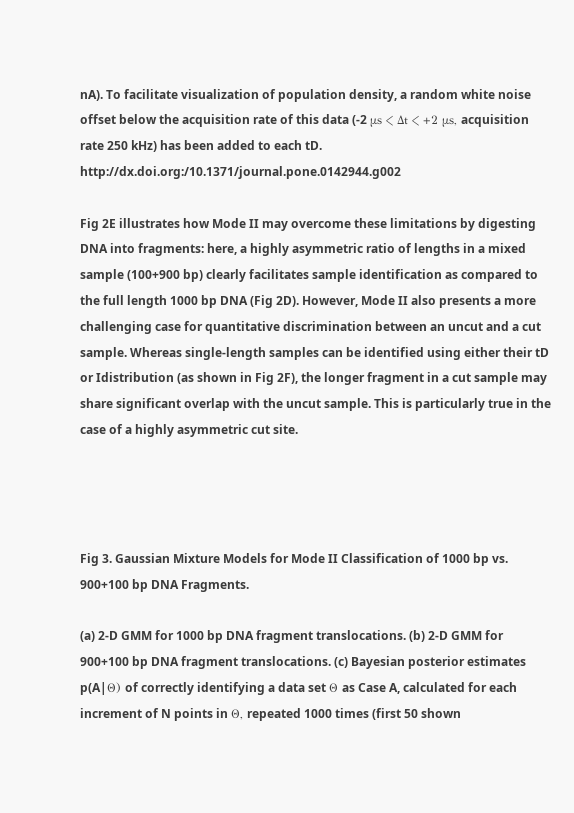nA). To facilitate visualization of population density, a random white noise offset below the acquisition rate of this data (-2 μs < Δt < +2 μs, acquisition rate 250 kHz) has been added to each tD.    http://dx.doi.org:/10.1371/journal.pone.0142944.g002

Fig 2E illustrates how Mode II may overcome these limitations by digesting DNA into fragments: here, a highly asymmetric ratio of lengths in a mixed sample (100+900 bp) clearly facilitates sample identification as compared to the full length 1000 bp DNA (Fig 2D). However, Mode II also presents a more challenging case for quantitative discrimination between an uncut and a cut sample. Whereas single-length samples can be identified using either their tD or Idistribution (as shown in Fig 2F), the longer fragment in a cut sample may share significant overlap with the uncut sample. This is particularly true in the case of a highly asymmetric cut site.




Fig 3. Gaussian Mixture Models for Mode II Classification of 1000 bp vs. 900+100 bp DNA Fragments.

(a) 2-D GMM for 1000 bp DNA fragment translocations. (b) 2-D GMM for 900+100 bp DNA fragment translocations. (c) Bayesian posterior estimates p(A|Θ) of correctly identifying a data set Θ as Case A, calculated for each increment of N points in Θ, repeated 1000 times (first 50 shown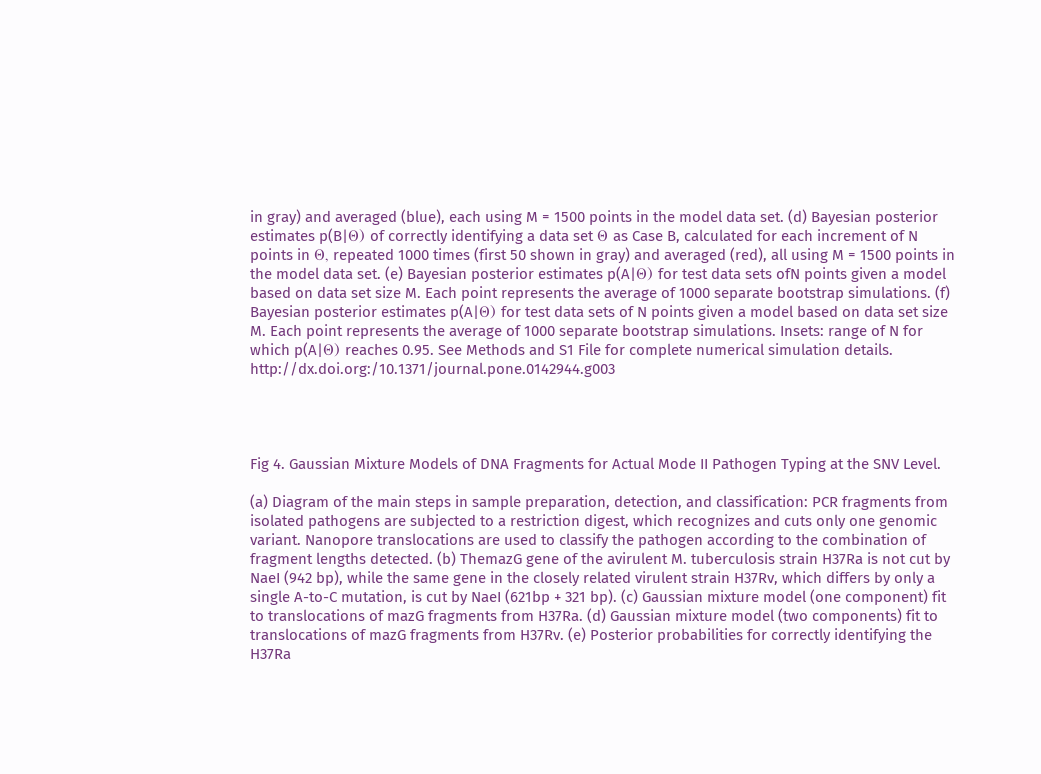in gray) and averaged (blue), each using M = 1500 points in the model data set. (d) Bayesian posterior estimates p(B|Θ) of correctly identifying a data set Θ as Case B, calculated for each increment of N points in Θ, repeated 1000 times (first 50 shown in gray) and averaged (red), all using M = 1500 points in the model data set. (e) Bayesian posterior estimates p(A|Θ) for test data sets ofN points given a model based on data set size M. Each point represents the average of 1000 separate bootstrap simulations. (f) Bayesian posterior estimates p(A|Θ) for test data sets of N points given a model based on data set size M. Each point represents the average of 1000 separate bootstrap simulations. Insets: range of N for which p(A|Θ) reaches 0.95. See Methods and S1 File for complete numerical simulation details.    http://dx.doi.org:/10.1371/journal.pone.0142944.g003




Fig 4. Gaussian Mixture Models of DNA Fragments for Actual Mode II Pathogen Typing at the SNV Level.

(a) Diagram of the main steps in sample preparation, detection, and classification: PCR fragments from isolated pathogens are subjected to a restriction digest, which recognizes and cuts only one genomic variant. Nanopore translocations are used to classify the pathogen according to the combination of fragment lengths detected. (b) ThemazG gene of the avirulent M. tuberculosis strain H37Ra is not cut by NaeI (942 bp), while the same gene in the closely related virulent strain H37Rv, which differs by only a single A-to-C mutation, is cut by NaeI (621bp + 321 bp). (c) Gaussian mixture model (one component) fit to translocations of mazG fragments from H37Ra. (d) Gaussian mixture model (two components) fit to translocations of mazG fragments from H37Rv. (e) Posterior probabilities for correctly identifying the H37Ra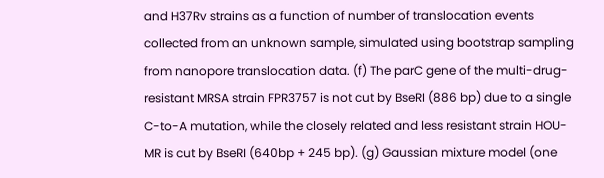and H37Rv strains as a function of number of translocation events collected from an unknown sample, simulated using bootstrap sampling from nanopore translocation data. (f) The parC gene of the multi-drug-resistant MRSA strain FPR3757 is not cut by BseRI (886 bp) due to a single C-to-A mutation, while the closely related and less resistant strain HOU-MR is cut by BseRI (640bp + 245 bp). (g) Gaussian mixture model (one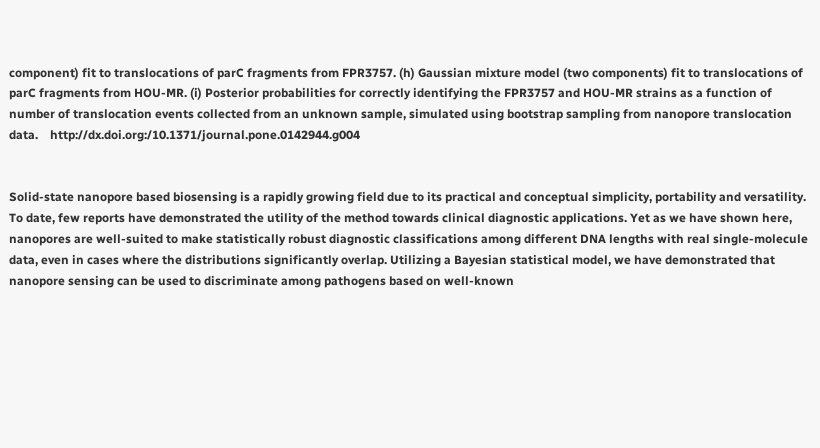component) fit to translocations of parC fragments from FPR3757. (h) Gaussian mixture model (two components) fit to translocations of parC fragments from HOU-MR. (i) Posterior probabilities for correctly identifying the FPR3757 and HOU-MR strains as a function of number of translocation events collected from an unknown sample, simulated using bootstrap sampling from nanopore translocation data.    http://dx.doi.org:/10.1371/journal.pone.0142944.g004


Solid-state nanopore based biosensing is a rapidly growing field due to its practical and conceptual simplicity, portability and versatility. To date, few reports have demonstrated the utility of the method towards clinical diagnostic applications. Yet as we have shown here, nanopores are well-suited to make statistically robust diagnostic classifications among different DNA lengths with real single-molecule data, even in cases where the distributions significantly overlap. Utilizing a Bayesian statistical model, we have demonstrated that nanopore sensing can be used to discriminate among pathogens based on well-known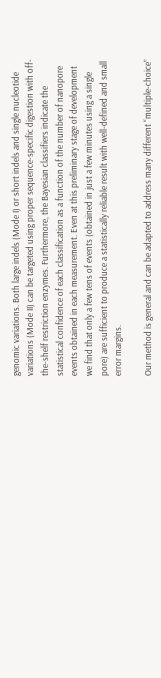genomic variations. Both large indels (Mode I) or short indels and single nucleotide variations (Mode II) can be targeted using proper sequence-specific digestion with off-the-shelf restriction enzymes. Furthermore, the Bayesian classifiers indicate the statistical confidence of each classification as a function of the number of nanopore events obtained in each measurement. Even at this preliminary stage of development we find that only a few tens of events (obtained in just a few minutes using a single pore) are sufficient to produce a statistically reliable result with well-defined and small error margins.

Our method is general and can be adapted to address many different “multiple-choice”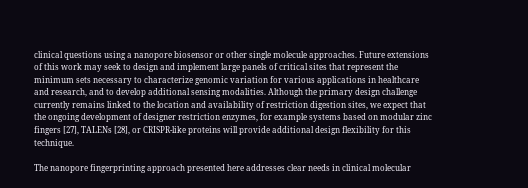clinical questions using a nanopore biosensor or other single molecule approaches. Future extensions of this work may seek to design and implement large panels of critical sites that represent the minimum sets necessary to characterize genomic variation for various applications in healthcare and research, and to develop additional sensing modalities. Although the primary design challenge currently remains linked to the location and availability of restriction digestion sites, we expect that the ongoing development of designer restriction enzymes, for example systems based on modular zinc fingers [27], TALENs [28], or CRISPR-like proteins will provide additional design flexibility for this technique.

The nanopore fingerprinting approach presented here addresses clear needs in clinical molecular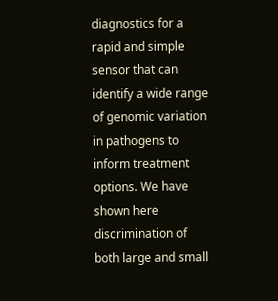diagnostics for a rapid and simple sensor that can identify a wide range of genomic variation in pathogens to inform treatment options. We have shown here discrimination of both large and small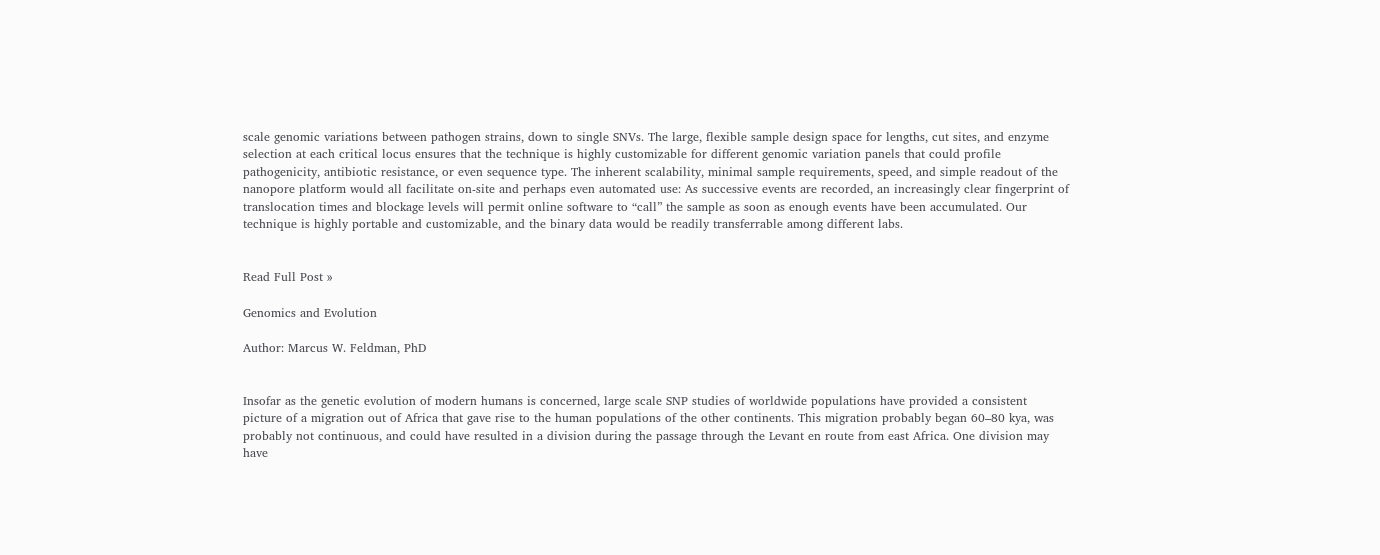scale genomic variations between pathogen strains, down to single SNVs. The large, flexible sample design space for lengths, cut sites, and enzyme selection at each critical locus ensures that the technique is highly customizable for different genomic variation panels that could profile pathogenicity, antibiotic resistance, or even sequence type. The inherent scalability, minimal sample requirements, speed, and simple readout of the nanopore platform would all facilitate on-site and perhaps even automated use: As successive events are recorded, an increasingly clear fingerprint of translocation times and blockage levels will permit online software to “call” the sample as soon as enough events have been accumulated. Our technique is highly portable and customizable, and the binary data would be readily transferrable among different labs.


Read Full Post »

Genomics and Evolution

Author: Marcus W. Feldman, PhD


Insofar as the genetic evolution of modern humans is concerned, large scale SNP studies of worldwide populations have provided a consistent picture of a migration out of Africa that gave rise to the human populations of the other continents. This migration probably began 60–80 kya, was probably not continuous, and could have resulted in a division during the passage through the Levant en route from east Africa. One division may have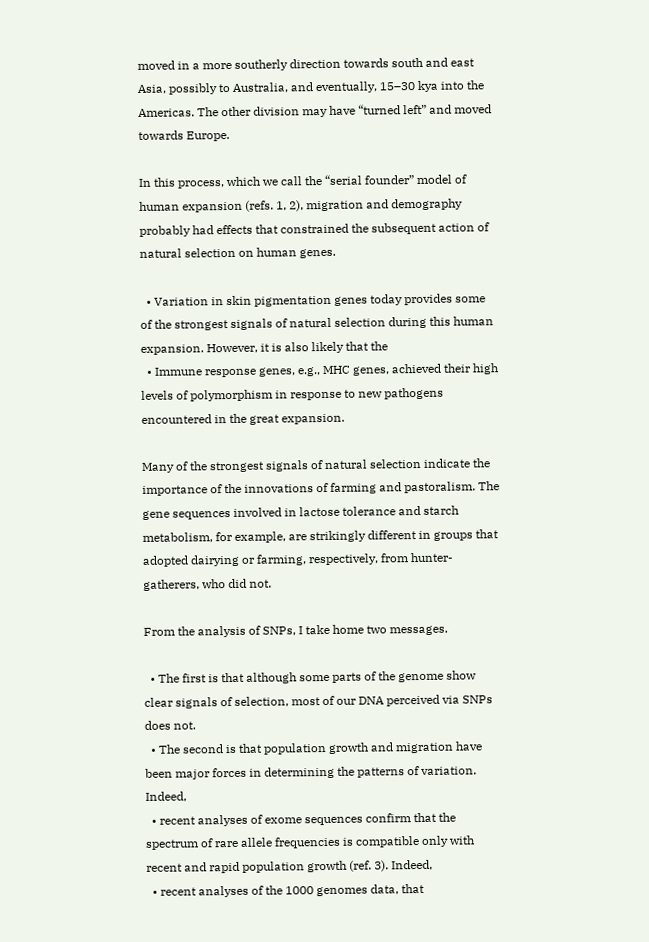moved in a more southerly direction towards south and east Asia, possibly to Australia, and eventually, 15–30 kya into the Americas. The other division may have “turned left” and moved towards Europe.

In this process, which we call the “serial founder” model of human expansion (refs. 1, 2), migration and demography probably had effects that constrained the subsequent action of natural selection on human genes.

  • Variation in skin pigmentation genes today provides some of the strongest signals of natural selection during this human expansion. However, it is also likely that the
  • Immune response genes, e.g., MHC genes, achieved their high levels of polymorphism in response to new pathogens encountered in the great expansion.

Many of the strongest signals of natural selection indicate the importance of the innovations of farming and pastoralism. The gene sequences involved in lactose tolerance and starch metabolism, for example, are strikingly different in groups that adopted dairying or farming, respectively, from hunter-gatherers, who did not.

From the analysis of SNPs, I take home two messages.

  • The first is that although some parts of the genome show clear signals of selection, most of our DNA perceived via SNPs does not.
  • The second is that population growth and migration have been major forces in determining the patterns of variation. Indeed,
  • recent analyses of exome sequences confirm that the spectrum of rare allele frequencies is compatible only with recent and rapid population growth (ref. 3). Indeed,
  • recent analyses of the 1000 genomes data, that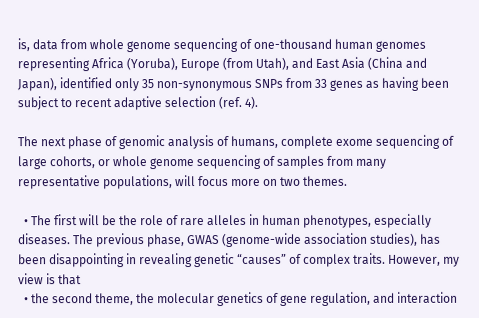is, data from whole genome sequencing of one-thousand human genomes representing Africa (Yoruba), Europe (from Utah), and East Asia (China and Japan), identified only 35 non-synonymous SNPs from 33 genes as having been subject to recent adaptive selection (ref. 4).

The next phase of genomic analysis of humans, complete exome sequencing of large cohorts, or whole genome sequencing of samples from many representative populations, will focus more on two themes.

  • The first will be the role of rare alleles in human phenotypes, especially diseases. The previous phase, GWAS (genome-wide association studies), has been disappointing in revealing genetic “causes” of complex traits. However, my view is that
  • the second theme, the molecular genetics of gene regulation, and interaction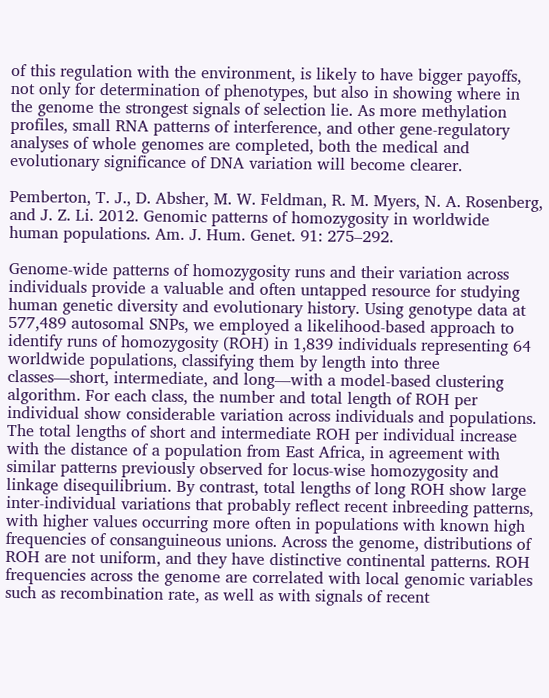of this regulation with the environment, is likely to have bigger payoffs, not only for determination of phenotypes, but also in showing where in the genome the strongest signals of selection lie. As more methylation profiles, small RNA patterns of interference, and other gene-regulatory analyses of whole genomes are completed, both the medical and evolutionary significance of DNA variation will become clearer.

Pemberton, T. J., D. Absher, M. W. Feldman, R. M. Myers, N. A. Rosenberg, and J. Z. Li. 2012. Genomic patterns of homozygosity in worldwide human populations. Am. J. Hum. Genet. 91: 275–292.

Genome-wide patterns of homozygosity runs and their variation across individuals provide a valuable and often untapped resource for studying human genetic diversity and evolutionary history. Using genotype data at 577,489 autosomal SNPs, we employed a likelihood-based approach to identify runs of homozygosity (ROH) in 1,839 individuals representing 64 worldwide populations, classifying them by length into three classes—short, intermediate, and long—with a model-based clustering algorithm. For each class, the number and total length of ROH per individual show considerable variation across individuals and populations. The total lengths of short and intermediate ROH per individual increase with the distance of a population from East Africa, in agreement with similar patterns previously observed for locus-wise homozygosity and linkage disequilibrium. By contrast, total lengths of long ROH show large inter-individual variations that probably reflect recent inbreeding patterns, with higher values occurring more often in populations with known high frequencies of consanguineous unions. Across the genome, distributions of ROH are not uniform, and they have distinctive continental patterns. ROH frequencies across the genome are correlated with local genomic variables such as recombination rate, as well as with signals of recent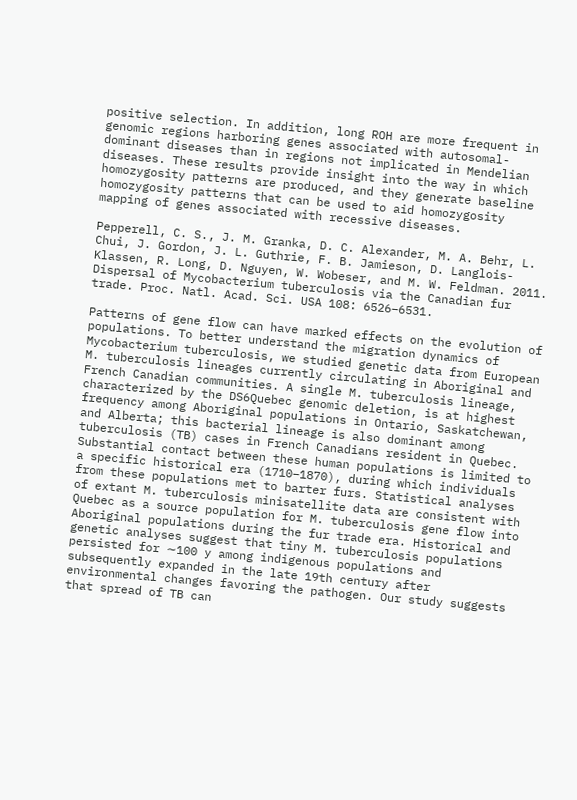positive selection. In addition, long ROH are more frequent in genomic regions harboring genes associated with autosomal- dominant diseases than in regions not implicated in Mendelian diseases. These results provide insight into the way in which homozygosity patterns are produced, and they generate baseline homozygosity patterns that can be used to aid homozygosity mapping of genes associated with recessive diseases.

Pepperell, C. S., J. M. Granka, D. C. Alexander, M. A. Behr, L. Chui, J. Gordon, J. L. Guthrie, F. B. Jamieson, D. Langlois-Klassen, R. Long, D. Nguyen, W. Wobeser, and M. W. Feldman. 2011. Dispersal of Mycobacterium tuberculosis via the Canadian fur trade. Proc. Natl. Acad. Sci. USA 108: 6526–6531.

Patterns of gene flow can have marked effects on the evolution of populations. To better understand the migration dynamics of Mycobacterium tuberculosis, we studied genetic data from European M. tuberculosis lineages currently circulating in Aboriginal and French Canadian communities. A single M. tuberculosis lineage, characterized by the DS6Quebec genomic deletion, is at highest frequency among Aboriginal populations in Ontario, Saskatchewan, and Alberta; this bacterial lineage is also dominant among tuberculosis (TB) cases in French Canadians resident in Quebec. Substantial contact between these human populations is limited to a specific historical era (1710–1870), during which individuals from these populations met to barter furs. Statistical analyses of extant M. tuberculosis minisatellite data are consistent with Quebec as a source population for M. tuberculosis gene flow into Aboriginal populations during the fur trade era. Historical and genetic analyses suggest that tiny M. tuberculosis populations persisted for ∼100 y among indigenous populations and subsequently expanded in the late 19th century after environmental changes favoring the pathogen. Our study suggests that spread of TB can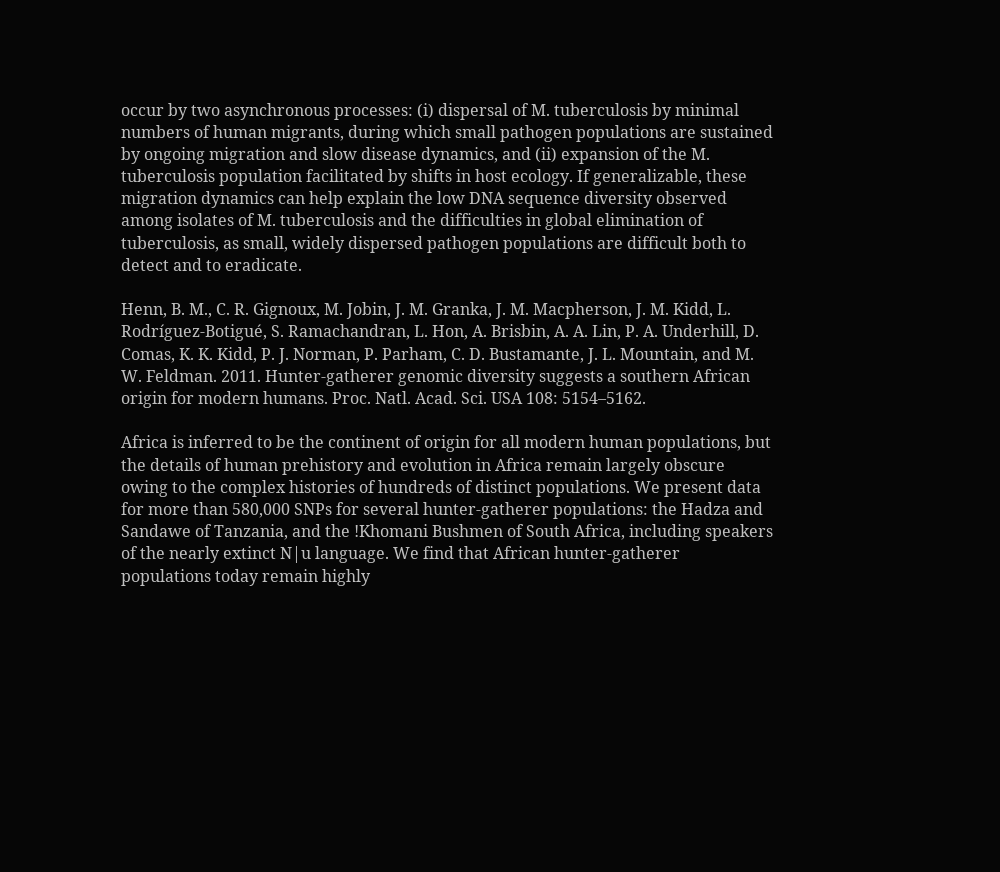occur by two asynchronous processes: (i) dispersal of M. tuberculosis by minimal numbers of human migrants, during which small pathogen populations are sustained by ongoing migration and slow disease dynamics, and (ii) expansion of the M. tuberculosis population facilitated by shifts in host ecology. If generalizable, these migration dynamics can help explain the low DNA sequence diversity observed among isolates of M. tuberculosis and the difficulties in global elimination of tuberculosis, as small, widely dispersed pathogen populations are difficult both to detect and to eradicate.

Henn, B. M., C. R. Gignoux, M. Jobin, J. M. Granka, J. M. Macpherson, J. M. Kidd, L. Rodríguez-Botigué, S. Ramachandran, L. Hon, A. Brisbin, A. A. Lin, P. A. Underhill, D. Comas, K. K. Kidd, P. J. Norman, P. Parham, C. D. Bustamante, J. L. Mountain, and M. W. Feldman. 2011. Hunter-gatherer genomic diversity suggests a southern African origin for modern humans. Proc. Natl. Acad. Sci. USA 108: 5154–5162.

Africa is inferred to be the continent of origin for all modern human populations, but the details of human prehistory and evolution in Africa remain largely obscure owing to the complex histories of hundreds of distinct populations. We present data for more than 580,000 SNPs for several hunter-gatherer populations: the Hadza and Sandawe of Tanzania, and the !Khomani Bushmen of South Africa, including speakers of the nearly extinct N|u language. We find that African hunter-gatherer populations today remain highly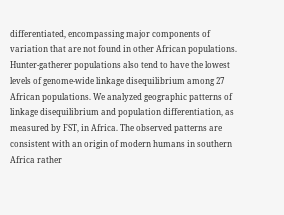differentiated, encompassing major components of variation that are not found in other African populations. Hunter-gatherer populations also tend to have the lowest levels of genome-wide linkage disequilibrium among 27 African populations. We analyzed geographic patterns of linkage disequilibrium and population differentiation, as measured by FST, in Africa. The observed patterns are consistent with an origin of modern humans in southern Africa rather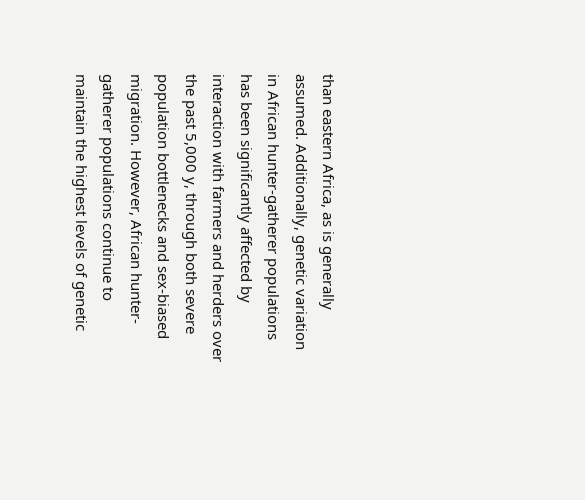than eastern Africa, as is generally assumed. Additionally, genetic variation in African hunter-gatherer populations has been significantly affected by interaction with farmers and herders over the past 5,000 y, through both severe population bottlenecks and sex-biased migration. However, African hunter-gatherer populations continue to maintain the highest levels of genetic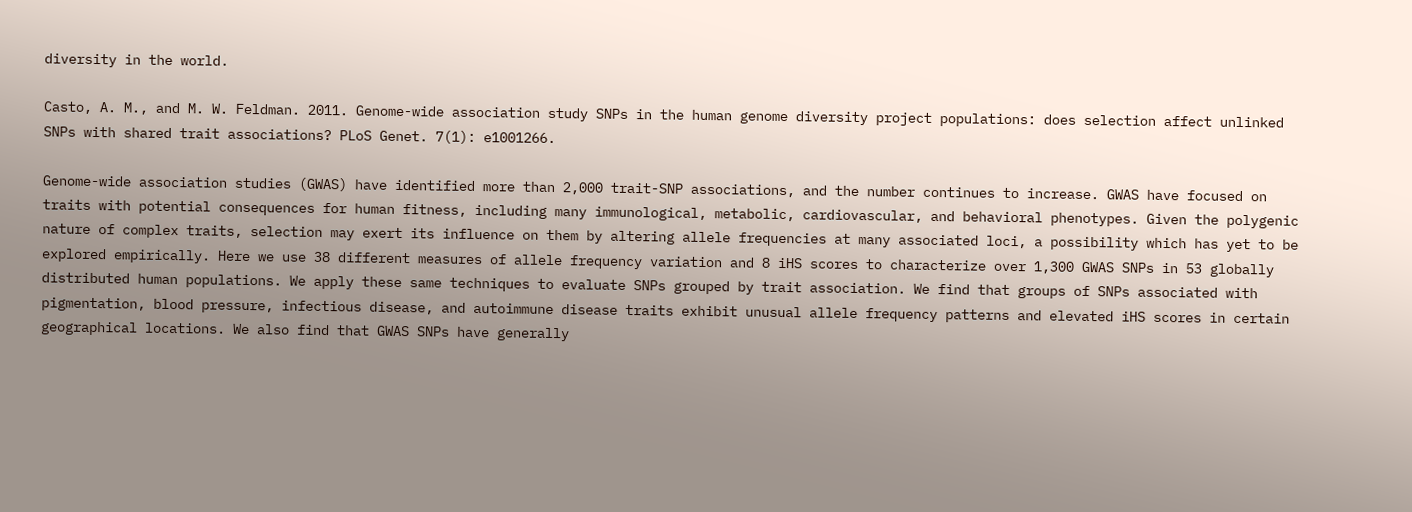diversity in the world.

Casto, A. M., and M. W. Feldman. 2011. Genome-wide association study SNPs in the human genome diversity project populations: does selection affect unlinked SNPs with shared trait associations? PLoS Genet. 7(1): e1001266.

Genome-wide association studies (GWAS) have identified more than 2,000 trait-SNP associations, and the number continues to increase. GWAS have focused on traits with potential consequences for human fitness, including many immunological, metabolic, cardiovascular, and behavioral phenotypes. Given the polygenic nature of complex traits, selection may exert its influence on them by altering allele frequencies at many associated loci, a possibility which has yet to be explored empirically. Here we use 38 different measures of allele frequency variation and 8 iHS scores to characterize over 1,300 GWAS SNPs in 53 globally distributed human populations. We apply these same techniques to evaluate SNPs grouped by trait association. We find that groups of SNPs associated with pigmentation, blood pressure, infectious disease, and autoimmune disease traits exhibit unusual allele frequency patterns and elevated iHS scores in certain geographical locations. We also find that GWAS SNPs have generally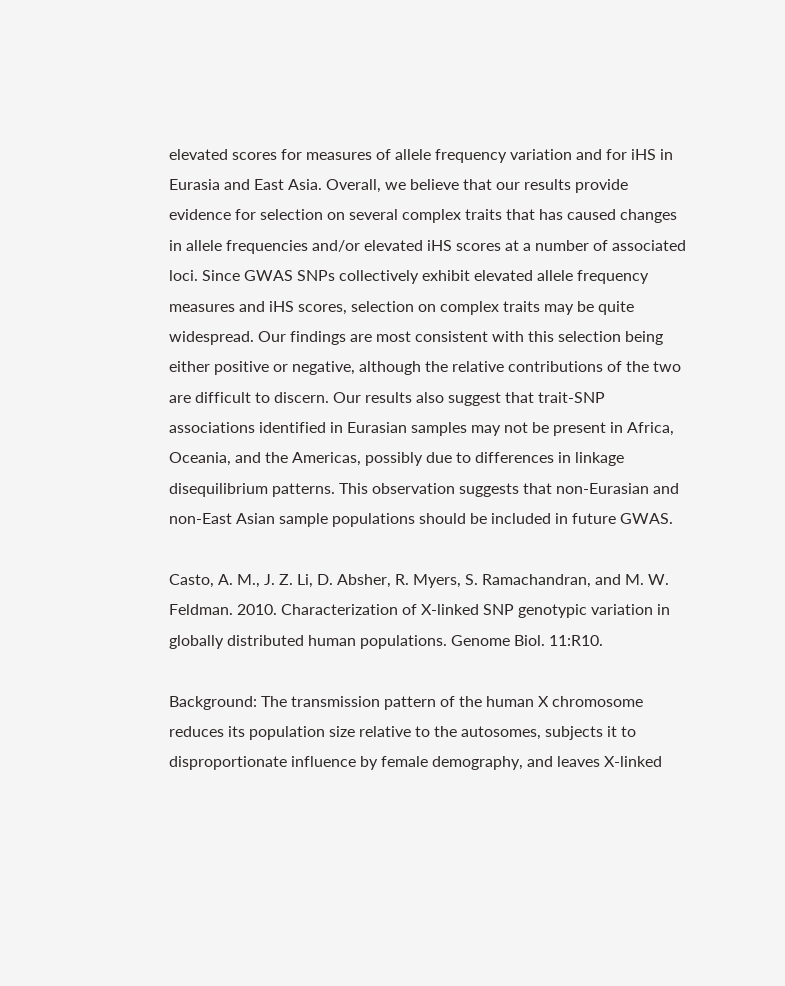elevated scores for measures of allele frequency variation and for iHS in Eurasia and East Asia. Overall, we believe that our results provide evidence for selection on several complex traits that has caused changes in allele frequencies and/or elevated iHS scores at a number of associated loci. Since GWAS SNPs collectively exhibit elevated allele frequency measures and iHS scores, selection on complex traits may be quite widespread. Our findings are most consistent with this selection being either positive or negative, although the relative contributions of the two are difficult to discern. Our results also suggest that trait-SNP associations identified in Eurasian samples may not be present in Africa, Oceania, and the Americas, possibly due to differences in linkage disequilibrium patterns. This observation suggests that non-Eurasian and non-East Asian sample populations should be included in future GWAS.

Casto, A. M., J. Z. Li, D. Absher, R. Myers, S. Ramachandran, and M. W. Feldman. 2010. Characterization of X-linked SNP genotypic variation in globally distributed human populations. Genome Biol. 11:R10.

Background: The transmission pattern of the human X chromosome reduces its population size relative to the autosomes, subjects it to disproportionate influence by female demography, and leaves X-linked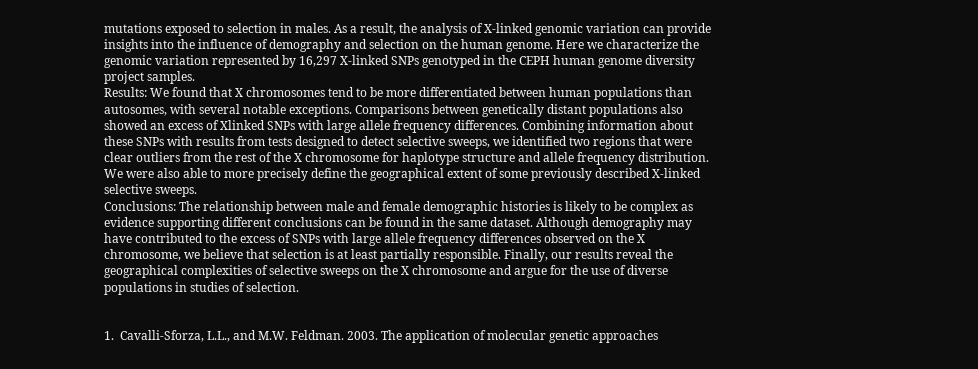mutations exposed to selection in males. As a result, the analysis of X-linked genomic variation can provide insights into the influence of demography and selection on the human genome. Here we characterize the genomic variation represented by 16,297 X-linked SNPs genotyped in the CEPH human genome diversity project samples.
Results: We found that X chromosomes tend to be more differentiated between human populations than autosomes, with several notable exceptions. Comparisons between genetically distant populations also showed an excess of Xlinked SNPs with large allele frequency differences. Combining information about these SNPs with results from tests designed to detect selective sweeps, we identified two regions that were clear outliers from the rest of the X chromosome for haplotype structure and allele frequency distribution. We were also able to more precisely define the geographical extent of some previously described X-linked selective sweeps.
Conclusions: The relationship between male and female demographic histories is likely to be complex as evidence supporting different conclusions can be found in the same dataset. Although demography may have contributed to the excess of SNPs with large allele frequency differences observed on the X chromosome, we believe that selection is at least partially responsible. Finally, our results reveal the geographical complexities of selective sweeps on the X chromosome and argue for the use of diverse populations in studies of selection.


1.  Cavalli-Sforza, L.L., and M.W. Feldman. 2003. The application of molecular genetic approaches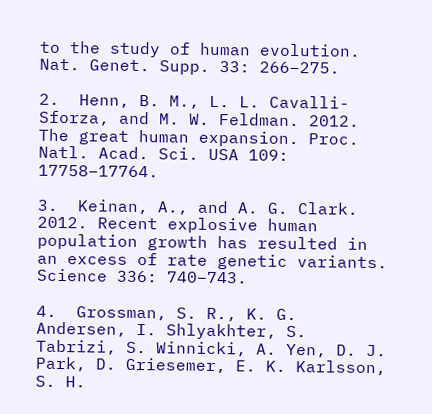to the study of human evolution. Nat. Genet. Supp. 33: 266–275.

2.  Henn, B. M., L. L. Cavalli-Sforza, and M. W. Feldman. 2012. The great human expansion. Proc. Natl. Acad. Sci. USA 109: 17758–17764.

3.  Keinan, A., and A. G. Clark. 2012. Recent explosive human population growth has resulted in an excess of rate genetic variants. Science 336: 740–743.

4.  Grossman, S. R., K. G. Andersen, I. Shlyakhter, S. Tabrizi, S. Winnicki, A. Yen, D. J. Park, D. Griesemer, E. K. Karlsson, S. H.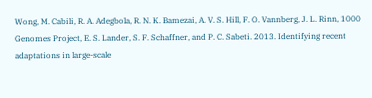Wong, M. Cabili, R. A. Adegbola, R. N. K. Bamezai, A. V. S. Hill, F. O. Vannberg, J. L. Rinn, 1000 Genomes Project, E. S. Lander, S. F. Schaffner, and P. C. Sabeti. 2013. Identifying recent adaptations in large-scale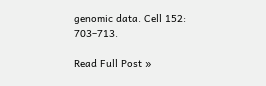genomic data. Cell 152: 703–713.

Read Full Post »